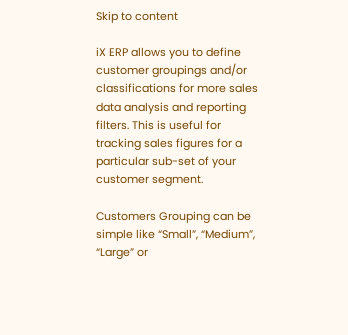Skip to content

iX ERP allows you to define customer groupings and/or classifications for more sales data analysis and reporting filters. This is useful for tracking sales figures for a particular sub-set of your customer segment.

Customers Grouping can be simple like “Small”, “Medium”, “Large” or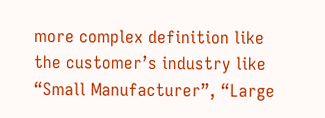more complex definition like the customer’s industry like “Small Manufacturer”, “Large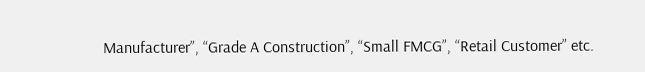Manufacturer”, “Grade A Construction”, “Small FMCG”, “Retail Customer” etc.